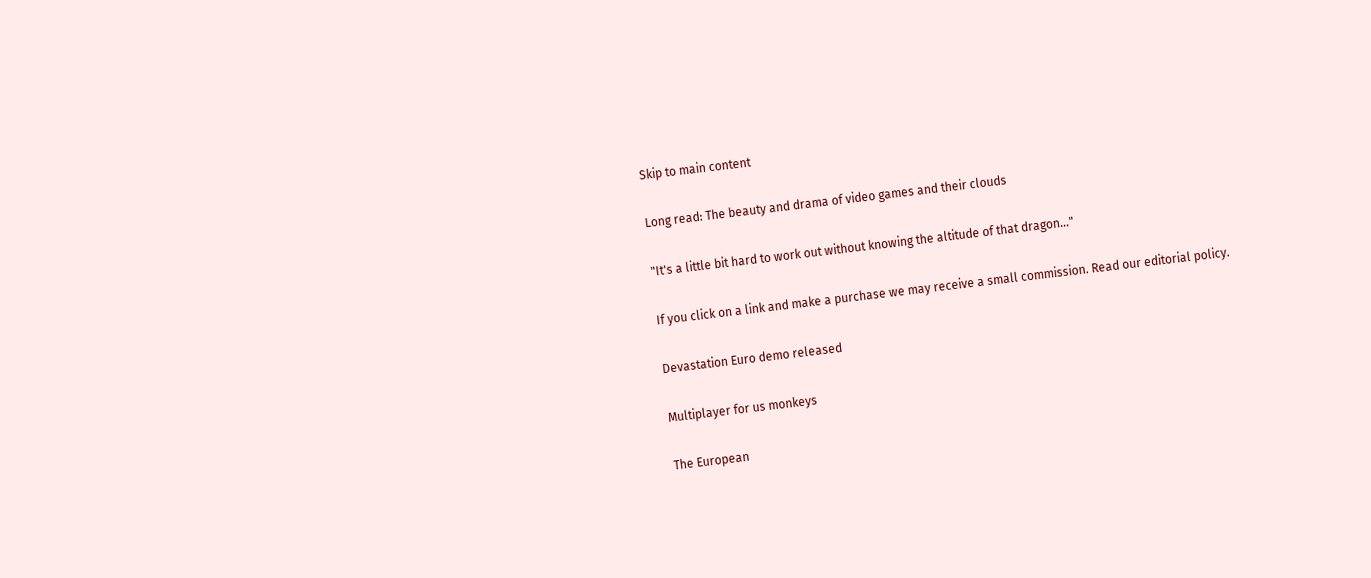Skip to main content

Long read: The beauty and drama of video games and their clouds

"It's a little bit hard to work out without knowing the altitude of that dragon..."

If you click on a link and make a purchase we may receive a small commission. Read our editorial policy.

Devastation Euro demo released

Multiplayer for us monkeys

The European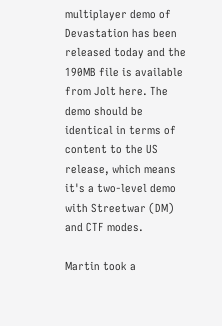multiplayer demo of Devastation has been released today and the 190MB file is available from Jolt here. The demo should be identical in terms of content to the US release, which means it's a two-level demo with Streetwar (DM) and CTF modes.

Martin took a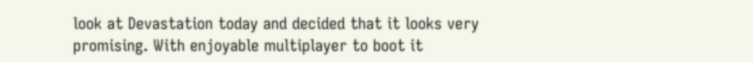look at Devastation today and decided that it looks very promising. With enjoyable multiplayer to boot it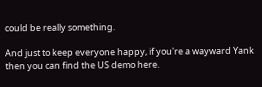could be really something.

And just to keep everyone happy, if you're a wayward Yank then you can find the US demo here.